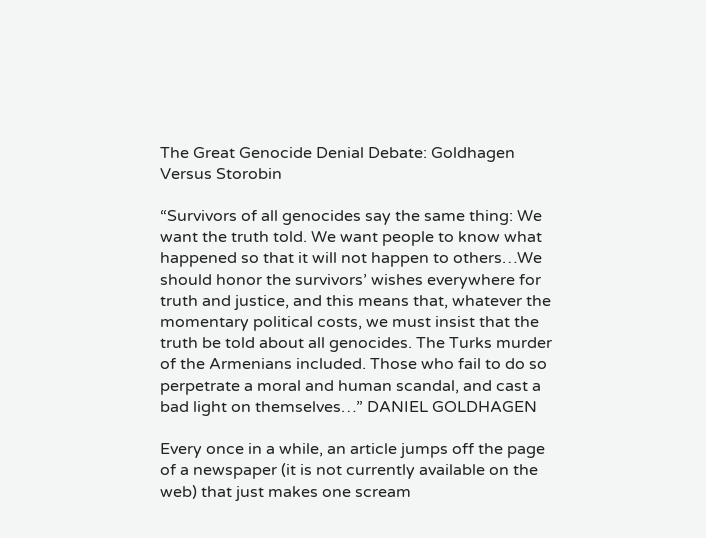The Great Genocide Denial Debate: Goldhagen Versus Storobin

“Survivors of all genocides say the same thing: We want the truth told. We want people to know what happened so that it will not happen to others…We should honor the survivors’ wishes everywhere for truth and justice, and this means that, whatever the momentary political costs, we must insist that the truth be told about all genocides. The Turks murder of the Armenians included. Those who fail to do so perpetrate a moral and human scandal, and cast a bad light on themselves…” DANIEL GOLDHAGEN

Every once in a while, an article jumps off the page of a newspaper (it is not currently available on the web) that just makes one scream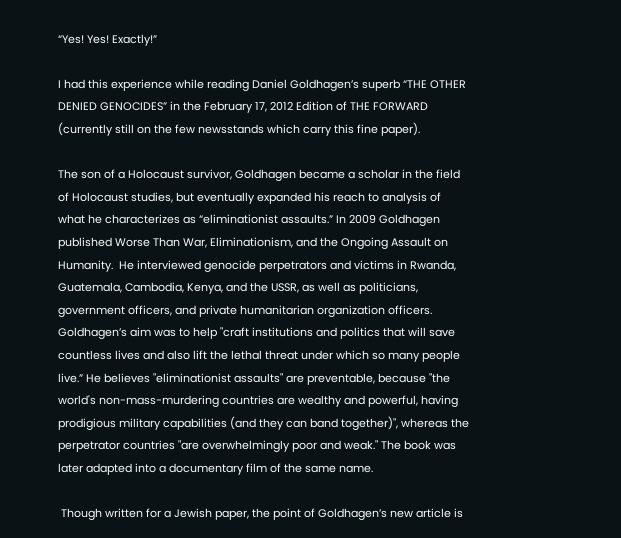“Yes! Yes! Exactly!”

I had this experience while reading Daniel Goldhagen’s superb “THE OTHER DENIED GENOCIDES” in the February 17, 2012 Edition of THE FORWARD (currently still on the few newsstands which carry this fine paper).

The son of a Holocaust survivor, Goldhagen became a scholar in the field of Holocaust studies, but eventually expanded his reach to analysis of what he characterizes as “eliminationist assaults.” In 2009 Goldhagen published Worse Than War, Eliminationism, and the Ongoing Assault on Humanity.  He interviewed genocide perpetrators and victims in Rwanda, Guatemala, Cambodia, Kenya, and the USSR, as well as politicians, government officers, and private humanitarian organization officers. Goldhagen’s aim was to help "craft institutions and politics that will save countless lives and also lift the lethal threat under which so many people live.” He believes "eliminationist assaults" are preventable, because "the world's non-mass-murdering countries are wealthy and powerful, having prodigious military capabilities (and they can band together)", whereas the perpetrator countries "are overwhelmingly poor and weak." The book was later adapted into a documentary film of the same name.

 Though written for a Jewish paper, the point of Goldhagen’s new article is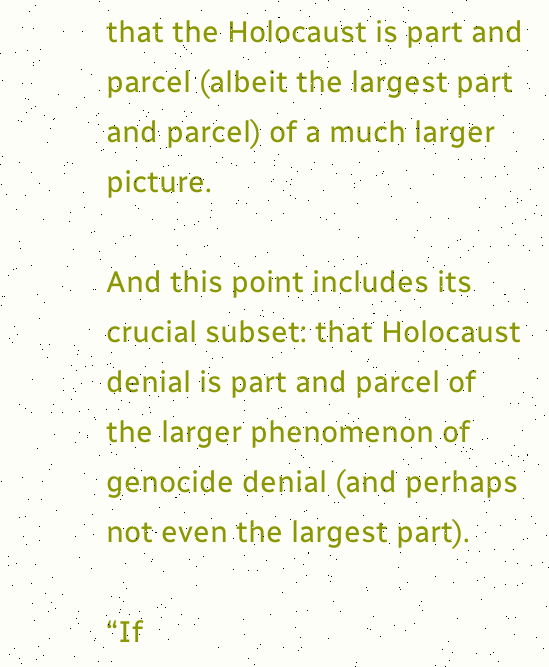that the Holocaust is part and parcel (albeit the largest part and parcel) of a much larger picture.

And this point includes its crucial subset: that Holocaust denial is part and parcel of the larger phenomenon of genocide denial (and perhaps not even the largest part).

“If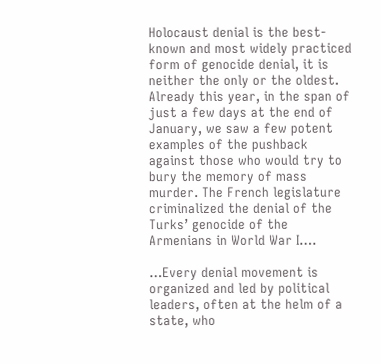Holocaust denial is the best-known and most widely practiced form of genocide denial, it is neither the only or the oldest. Already this year, in the span of just a few days at the end of January, we saw a few potent examples of the pushback against those who would try to bury the memory of mass murder. The French legislature criminalized the denial of the Turks’ genocide of the Armenians in World War I….

…Every denial movement is organized and led by political leaders, often at the helm of a state, who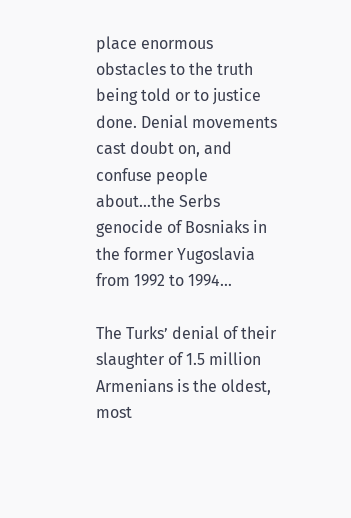place enormous obstacles to the truth being told or to justice done. Denial movements cast doubt on, and confuse people about…the Serbs genocide of Bosniaks in the former Yugoslavia from 1992 to 1994…

The Turks’ denial of their slaughter of 1.5 million Armenians is the oldest, most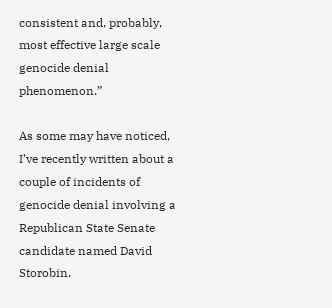consistent and, probably, most effective large scale genocide denial phenomenon.”

As some may have noticed, I’ve recently written about a couple of incidents of genocide denial involving a Republican State Senate candidate named David Storobin.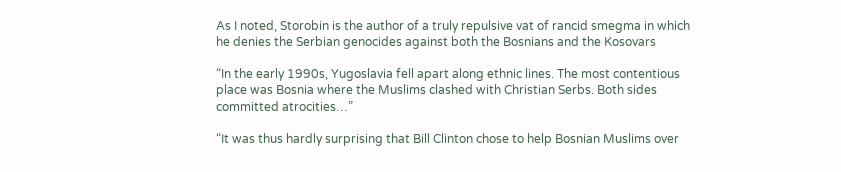As I noted, Storobin is the author of a truly repulsive vat of rancid smegma in which he denies the Serbian genocides against both the Bosnians and the Kosovars

“In the early 1990s, Yugoslavia fell apart along ethnic lines. The most contentious place was Bosnia where the Muslims clashed with Christian Serbs. Both sides committed atrocities…”

“It was thus hardly surprising that Bill Clinton chose to help Bosnian Muslims over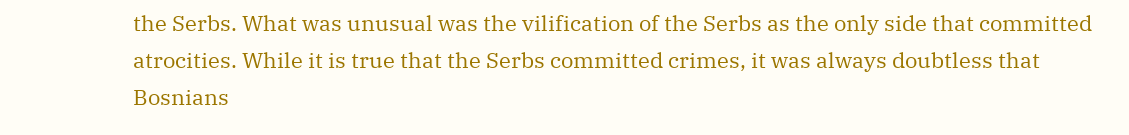the Serbs. What was unusual was the vilification of the Serbs as the only side that committed atrocities. While it is true that the Serbs committed crimes, it was always doubtless that Bosnians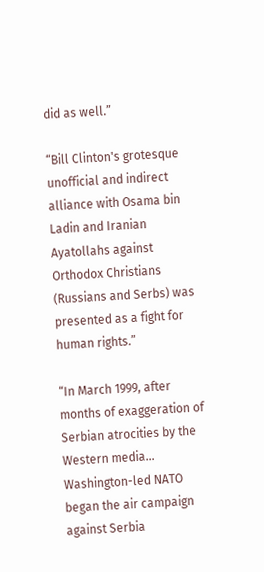did as well.”

“Bill Clinton's grotesque unofficial and indirect alliance with Osama bin Ladin and Iranian Ayatollahs against Orthodox Christians (Russians and Serbs) was presented as a fight for human rights.”

“In March 1999, after months of exaggeration of Serbian atrocities by the Western media… Washington-led NATO began the air campaign against Serbia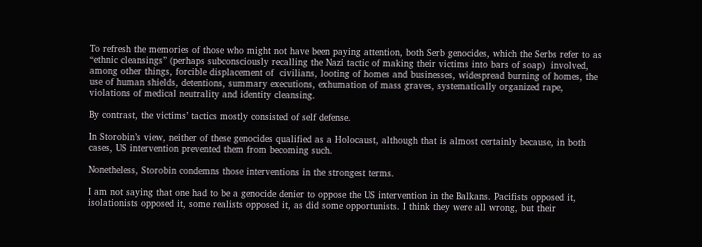To refresh the memories of those who might not have been paying attention, both Serb genocides, which the Serbs refer to as “ethnic cleansings” (perhaps subconsciously recalling the Nazi tactic of making their victims into bars of soap)  involved, among other things, forcible displacement of  civilians, looting of homes and businesses, widespread burning of homes, the use of human shields, detentions, summary executions, exhumation of mass graves, systematically organized rape, violations of medical neutrality and identity cleansing.

By contrast, the victims’ tactics mostly consisted of self defense.

In Storobin’s view, neither of these genocides qualified as a Holocaust, although that is almost certainly because, in both cases, US intervention prevented them from becoming such.

Nonetheless, Storobin condemns those interventions in the strongest terms.

I am not saying that one had to be a genocide denier to oppose the US intervention in the Balkans. Pacifists opposed it, isolationists opposed it, some realists opposed it, as did some opportunists. I think they were all wrong, but their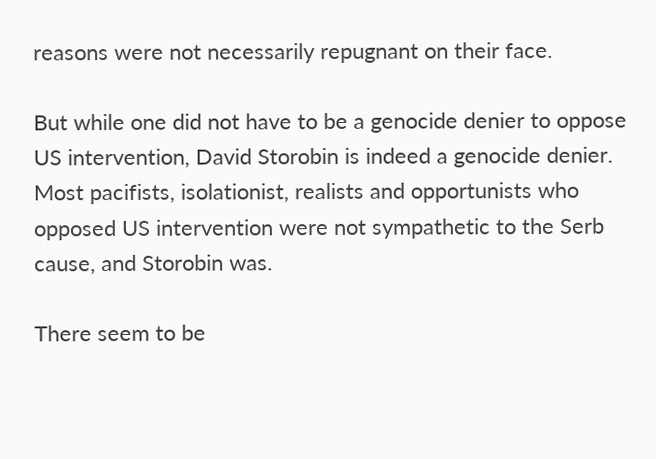reasons were not necessarily repugnant on their face.

But while one did not have to be a genocide denier to oppose US intervention, David Storobin is indeed a genocide denier. Most pacifists, isolationist, realists and opportunists who opposed US intervention were not sympathetic to the Serb cause, and Storobin was.

There seem to be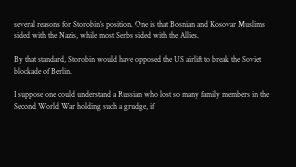several reasons for Storobin’s position. One is that Bosnian and Kosovar Muslims sided with the Nazis, while most Serbs sided with the Allies.

By that standard, Storobin would have opposed the US airlift to break the Soviet blockade of Berlin.

I suppose one could understand a Russian who lost so many family members in the Second World War holding such a grudge, if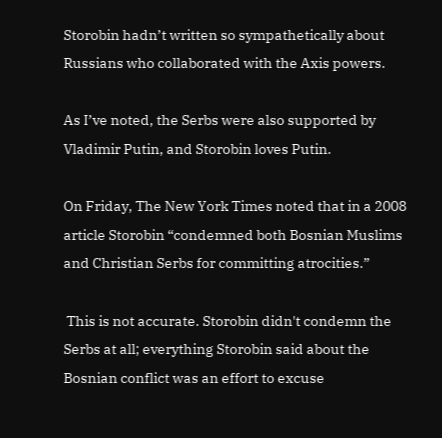Storobin hadn’t written so sympathetically about Russians who collaborated with the Axis powers.

As I’ve noted, the Serbs were also supported by Vladimir Putin, and Storobin loves Putin.

On Friday, The New York Times noted that in a 2008 article Storobin “condemned both Bosnian Muslims and Christian Serbs for committing atrocities.”

 This is not accurate. Storobin didn't condemn the Serbs at all; everything Storobin said about the Bosnian conflict was an effort to excuse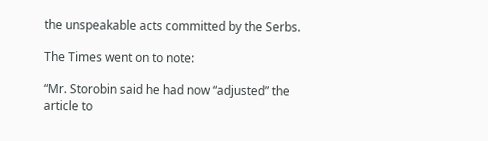the unspeakable acts committed by the Serbs.

The Times went on to note:

“Mr. Storobin said he had now “adjusted” the article to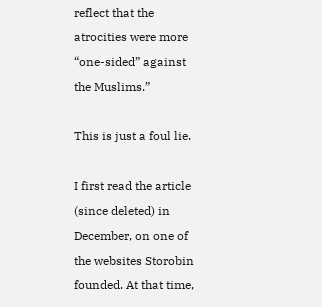reflect that the atrocities were more “one-sided” against the Muslims.”

This is just a foul lie.

I first read the article (since deleted) in December, on one of the websites Storobin founded. At that time,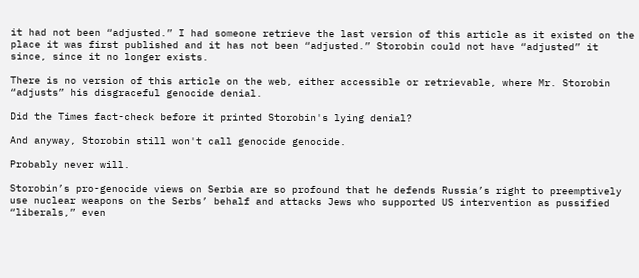it had not been “adjusted.” I had someone retrieve the last version of this article as it existed on the place it was first published and it has not been “adjusted.” Storobin could not have “adjusted” it since, since it no longer exists.

There is no version of this article on the web, either accessible or retrievable, where Mr. Storobin “adjusts” his disgraceful genocide denial.

Did the Times fact-check before it printed Storobin's lying denial?

And anyway, Storobin still won't call genocide genocide.

Probably never will.

Storobin’s pro-genocide views on Serbia are so profound that he defends Russia’s right to preemptively use nuclear weapons on the Serbs’ behalf and attacks Jews who supported US intervention as pussified “liberals,” even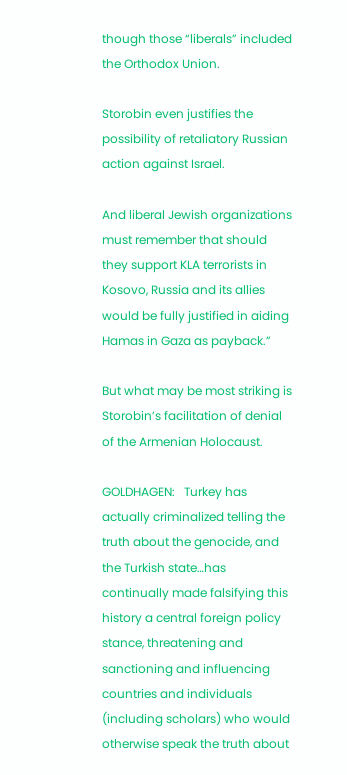though those “liberals” included the Orthodox Union.

Storobin even justifies the possibility of retaliatory Russian action against Israel.

And liberal Jewish organizations must remember that should they support KLA terrorists in Kosovo, Russia and its allies would be fully justified in aiding Hamas in Gaza as payback.”

But what may be most striking is Storobin’s facilitation of denial of the Armenian Holocaust.

GOLDHAGEN:   Turkey has actually criminalized telling the truth about the genocide, and the Turkish state…has continually made falsifying this history a central foreign policy stance, threatening and sanctioning and influencing countries and individuals (including scholars) who would otherwise speak the truth about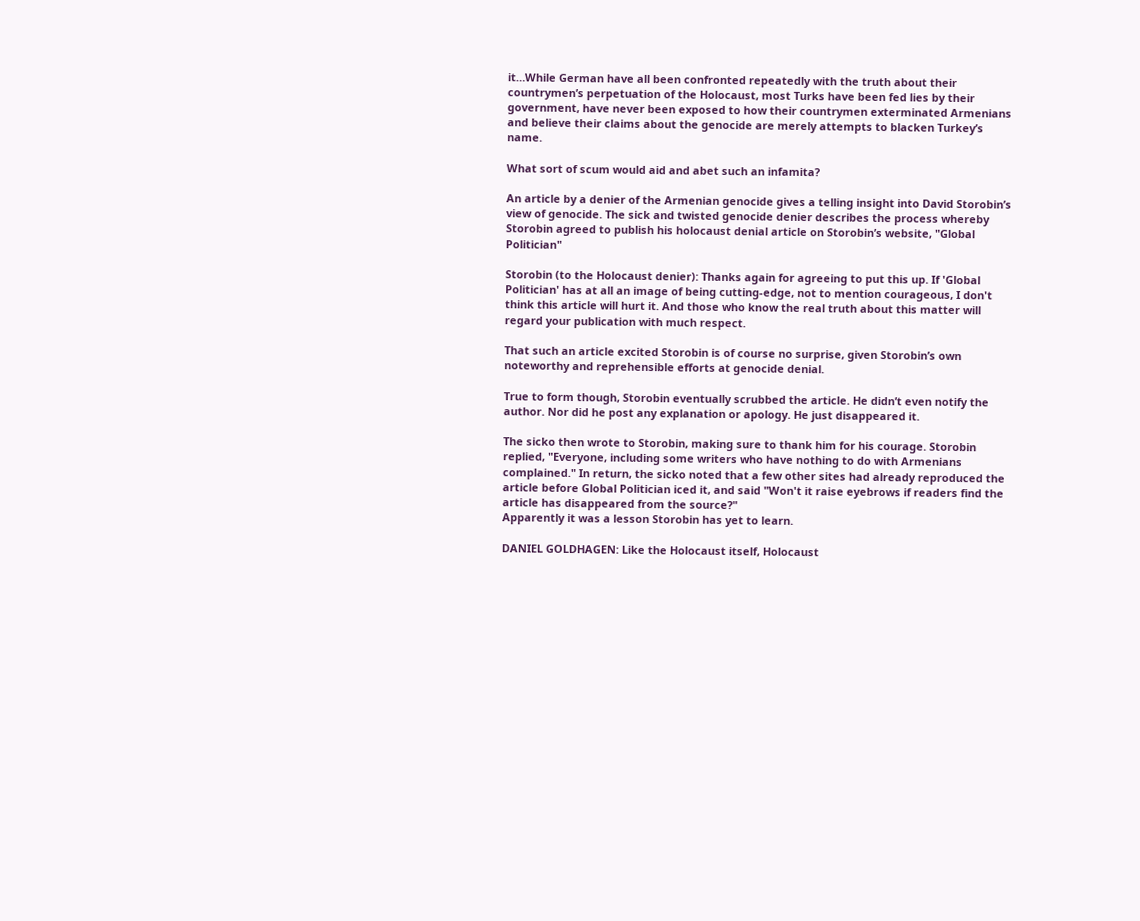it…While German have all been confronted repeatedly with the truth about their countrymen’s perpetuation of the Holocaust, most Turks have been fed lies by their government, have never been exposed to how their countrymen exterminated Armenians and believe their claims about the genocide are merely attempts to blacken Turkey’s name.

What sort of scum would aid and abet such an infamita?

An article by a denier of the Armenian genocide gives a telling insight into David Storobin’s view of genocide. The sick and twisted genocide denier describes the process whereby Storobin agreed to publish his holocaust denial article on Storobin’s website, "Global Politician"

Storobin (to the Holocaust denier): Thanks again for agreeing to put this up. If 'Global Politician' has at all an image of being cutting-edge, not to mention courageous, I don't think this article will hurt it. And those who know the real truth about this matter will regard your publication with much respect.

That such an article excited Storobin is of course no surprise, given Storobin’s own noteworthy and reprehensible efforts at genocide denial.

True to form though, Storobin eventually scrubbed the article. He didn’t even notify the author. Nor did he post any explanation or apology. He just disappeared it.

The sicko then wrote to Storobin, making sure to thank him for his courage. Storobin replied, "Everyone, including some writers who have nothing to do with Armenians complained." In return, the sicko noted that a few other sites had already reproduced the article before Global Politician iced it, and said "Won't it raise eyebrows if readers find the article has disappeared from the source?"
Apparently it was a lesson Storobin has yet to learn.

DANIEL GOLDHAGEN: Like the Holocaust itself, Holocaust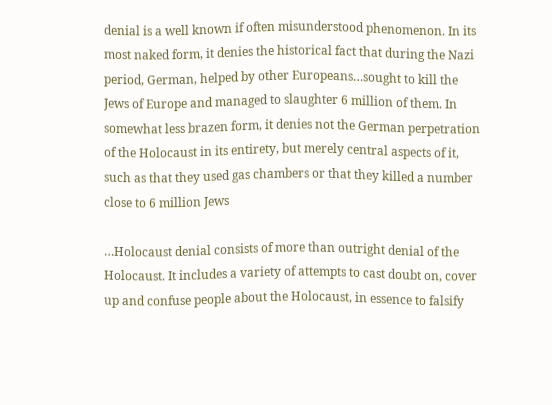denial is a well known if often misunderstood phenomenon. In its most naked form, it denies the historical fact that during the Nazi period, German, helped by other Europeans…sought to kill the Jews of Europe and managed to slaughter 6 million of them. In somewhat less brazen form, it denies not the German perpetration of the Holocaust in its entirety, but merely central aspects of it, such as that they used gas chambers or that they killed a number close to 6 million Jews

…Holocaust denial consists of more than outright denial of the Holocaust. It includes a variety of attempts to cast doubt on, cover up and confuse people about the Holocaust, in essence to falsify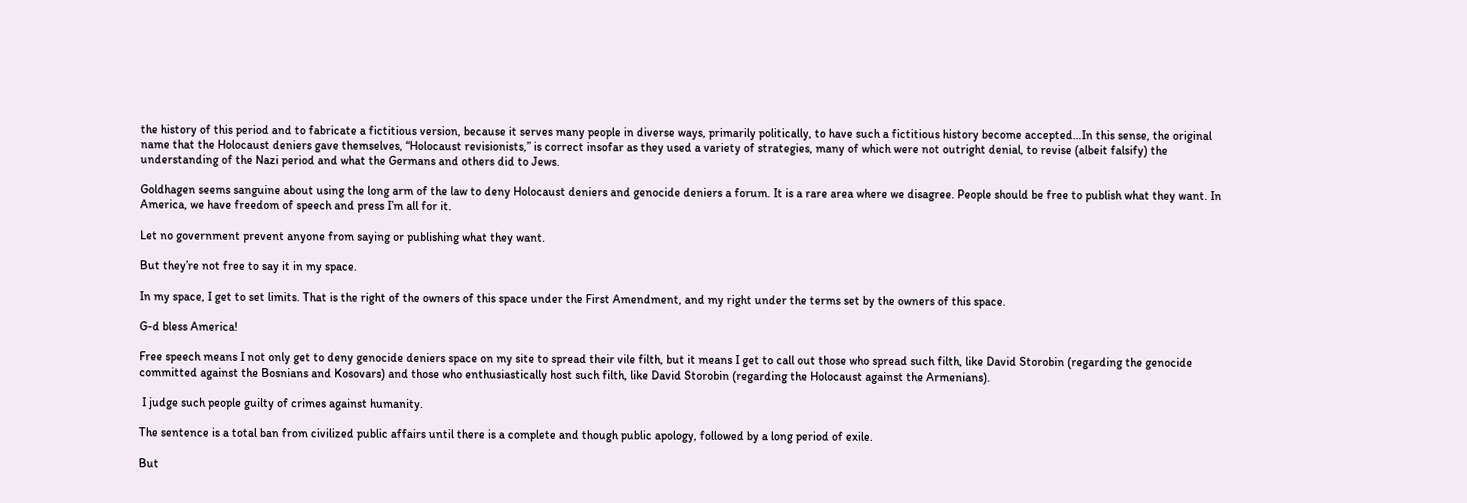the history of this period and to fabricate a fictitious version, because it serves many people in diverse ways, primarily politically, to have such a fictitious history become accepted…In this sense, the original name that the Holocaust deniers gave themselves, “Holocaust revisionists,” is correct insofar as they used a variety of strategies, many of which were not outright denial, to revise (albeit falsify) the understanding of the Nazi period and what the Germans and others did to Jews.

Goldhagen seems sanguine about using the long arm of the law to deny Holocaust deniers and genocide deniers a forum. It is a rare area where we disagree. People should be free to publish what they want. In America, we have freedom of speech and press I’m all for it.

Let no government prevent anyone from saying or publishing what they want.

But they’re not free to say it in my space.

In my space, I get to set limits. That is the right of the owners of this space under the First Amendment, and my right under the terms set by the owners of this space.

G-d bless America!

Free speech means I not only get to deny genocide deniers space on my site to spread their vile filth, but it means I get to call out those who spread such filth, like David Storobin (regarding the genocide committed against the Bosnians and Kosovars) and those who enthusiastically host such filth, like David Storobin (regarding the Holocaust against the Armenians).

 I judge such people guilty of crimes against humanity.

The sentence is a total ban from civilized public affairs until there is a complete and though public apology, followed by a long period of exile.

But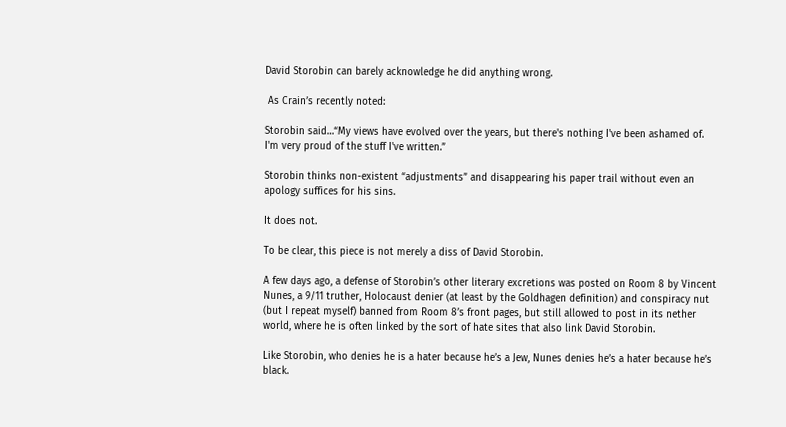David Storobin can barely acknowledge he did anything wrong.

 As Crain’s recently noted:

Storobin said…“My views have evolved over the years, but there's nothing I've been ashamed of. I'm very proud of the stuff I've written.”

Storobin thinks non-existent “adjustments” and disappearing his paper trail without even an apology suffices for his sins.

It does not.

To be clear, this piece is not merely a diss of David Storobin.

A few days ago, a defense of Storobin’s other literary excretions was posted on Room 8 by Vincent Nunes, a 9/11 truther, Holocaust denier (at least by the Goldhagen definition) and conspiracy nut (but I repeat myself) banned from Room 8’s front pages, but still allowed to post in its nether world, where he is often linked by the sort of hate sites that also link David Storobin.

Like Storobin, who denies he is a hater because he’s a Jew, Nunes denies he’s a hater because he’s black.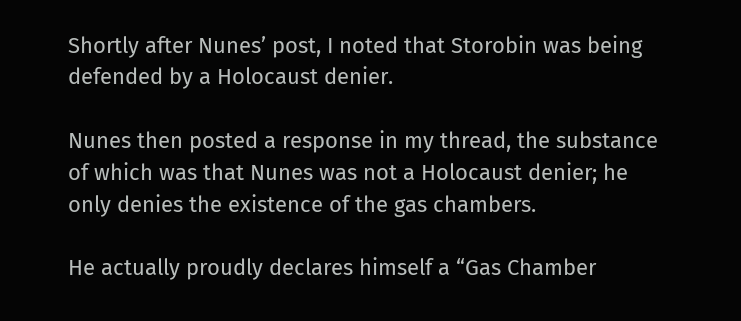Shortly after Nunes’ post, I noted that Storobin was being defended by a Holocaust denier.

Nunes then posted a response in my thread, the substance of which was that Nunes was not a Holocaust denier; he only denies the existence of the gas chambers.

He actually proudly declares himself a “Gas Chamber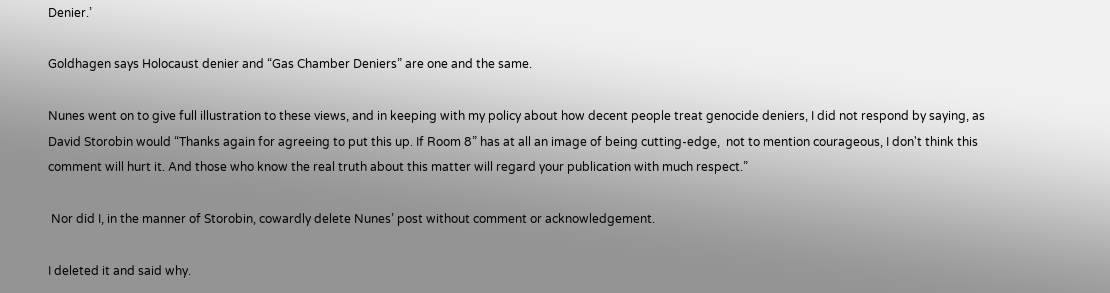Denier.’

Goldhagen says Holocaust denier and “Gas Chamber Deniers” are one and the same.

Nunes went on to give full illustration to these views, and in keeping with my policy about how decent people treat genocide deniers, I did not respond by saying, as David Storobin would “Thanks again for agreeing to put this up. If Room 8” has at all an image of being cutting-edge,  not to mention courageous, I don't think this comment will hurt it. And those who know the real truth about this matter will regard your publication with much respect.”

 Nor did I, in the manner of Storobin, cowardly delete Nunes’ post without comment or acknowledgement.

I deleted it and said why.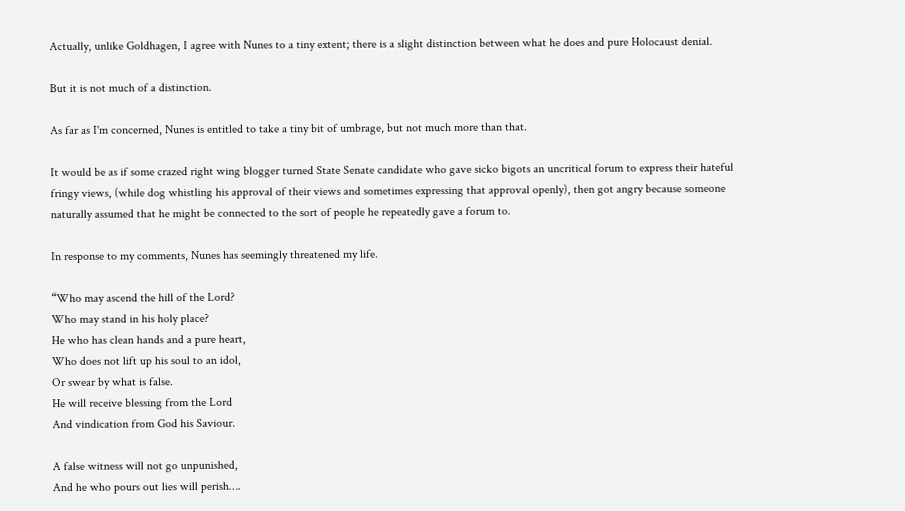Actually, unlike Goldhagen, I agree with Nunes to a tiny extent; there is a slight distinction between what he does and pure Holocaust denial.

But it is not much of a distinction.

As far as I'm concerned, Nunes is entitled to take a tiny bit of umbrage, but not much more than that.

It would be as if some crazed right wing blogger turned State Senate candidate who gave sicko bigots an uncritical forum to express their hateful fringy views, (while dog whistling his approval of their views and sometimes expressing that approval openly), then got angry because someone naturally assumed that he might be connected to the sort of people he repeatedly gave a forum to.

In response to my comments, Nunes has seemingly threatened my life.

“Who may ascend the hill of the Lord?
Who may stand in his holy place?
He who has clean hands and a pure heart,
Who does not lift up his soul to an idol,
Or swear by what is false.
He will receive blessing from the Lord
And vindication from God his Saviour.

A false witness will not go unpunished,
And he who pours out lies will perish….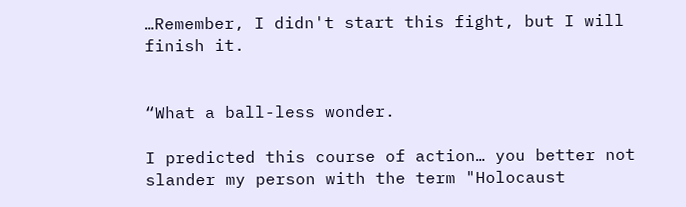…Remember, I didn't start this fight, but I will finish it.


“What a ball-less wonder.

I predicted this course of action… you better not slander my person with the term "Holocaust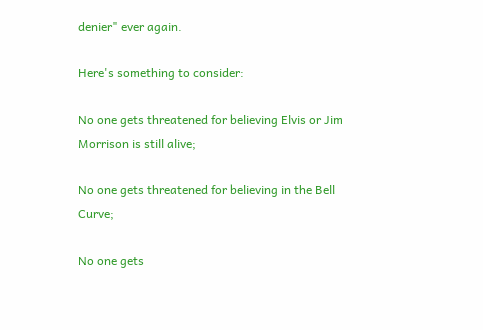denier" ever again.

Here's something to consider:

No one gets threatened for believing Elvis or Jim Morrison is still alive;

No one gets threatened for believing in the Bell Curve;

No one gets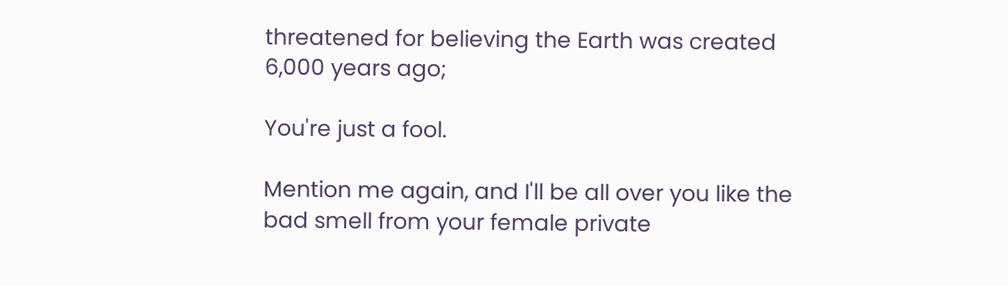threatened for believing the Earth was created 6,000 years ago;

You're just a fool.

Mention me again, and I'll be all over you like the bad smell from your female private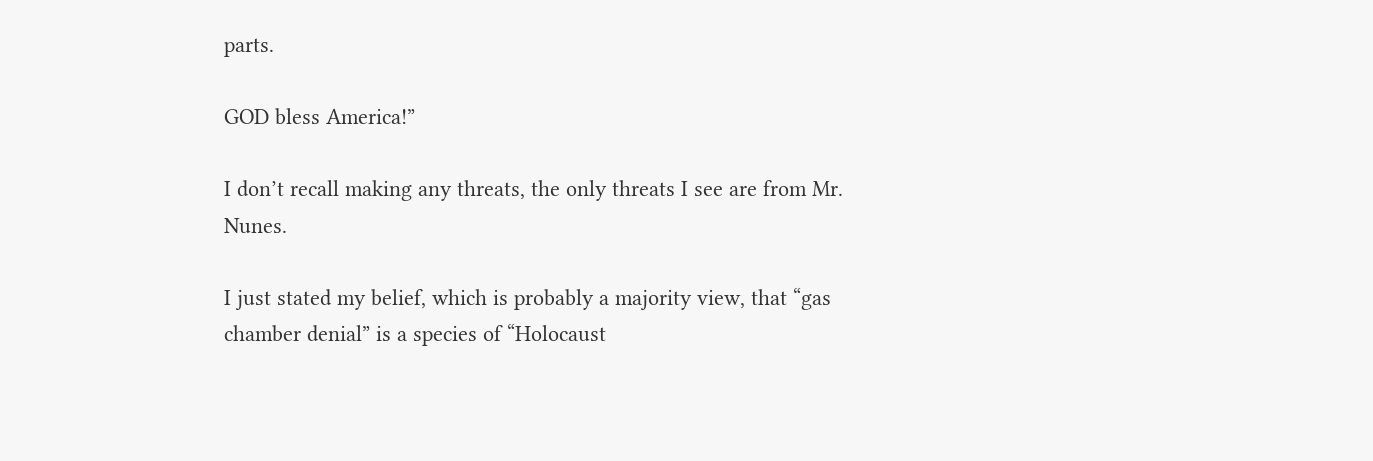parts.

GOD bless America!”

I don’t recall making any threats, the only threats I see are from Mr. Nunes.

I just stated my belief, which is probably a majority view, that “gas chamber denial” is a species of “Holocaust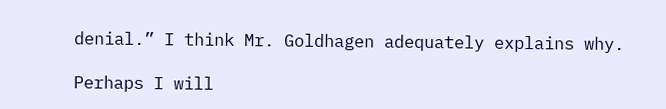denial.” I think Mr. Goldhagen adequately explains why.

Perhaps I will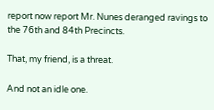report now report Mr. Nunes deranged ravings to the 76th and 84th Precincts.

That, my friend, is a threat.

And not an idle one.